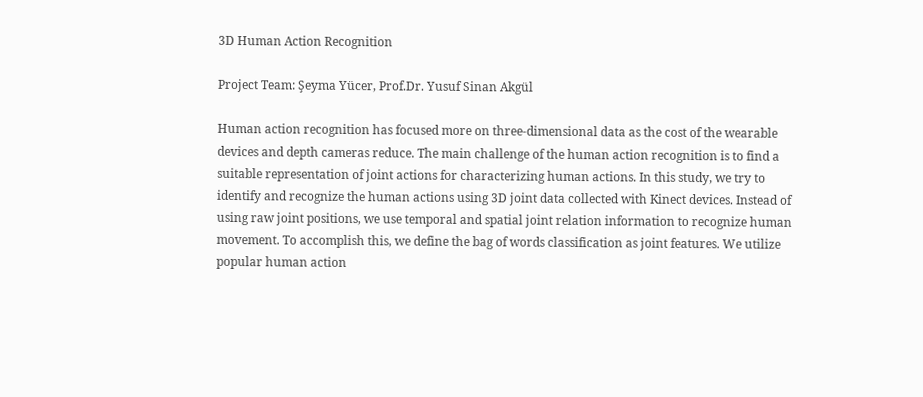3D Human Action Recognition

Project Team: Şeyma Yücer, Prof.Dr. Yusuf Sinan Akgül

Human action recognition has focused more on three-dimensional data as the cost of the wearable devices and depth cameras reduce. The main challenge of the human action recognition is to find a suitable representation of joint actions for characterizing human actions. In this study, we try to identify and recognize the human actions using 3D joint data collected with Kinect devices. Instead of using raw joint positions, we use temporal and spatial joint relation information to recognize human movement. To accomplish this, we define the bag of words classification as joint features. We utilize popular human action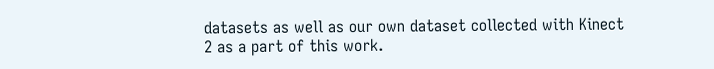datasets as well as our own dataset collected with Kinect 2 as a part of this work.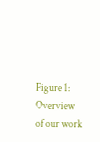Figure 1: Overview of our work